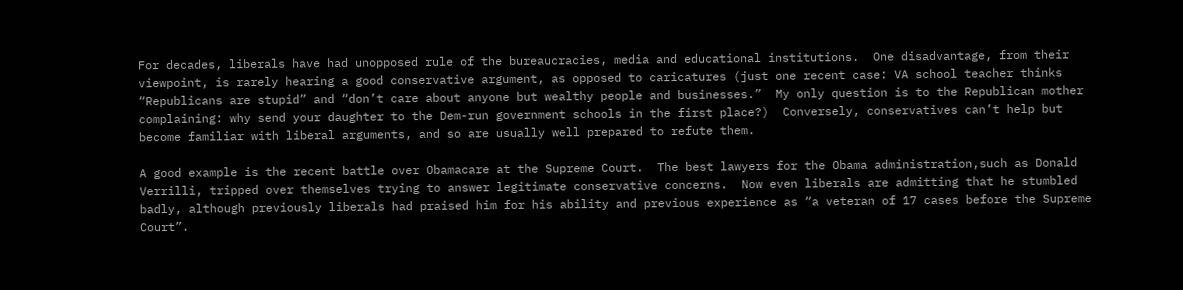For decades, liberals have had unopposed rule of the bureaucracies, media and educational institutions.  One disadvantage, from their viewpoint, is rarely hearing a good conservative argument, as opposed to caricatures (just one recent case: VA school teacher thinks “Republicans are stupid” and “don’t care about anyone but wealthy people and businesses.”  My only question is to the Republican mother complaining: why send your daughter to the Dem-run government schools in the first place?)  Conversely, conservatives can’t help but become familiar with liberal arguments, and so are usually well prepared to refute them.

A good example is the recent battle over Obamacare at the Supreme Court.  The best lawyers for the Obama administration,such as Donald Verrilli, tripped over themselves trying to answer legitimate conservative concerns.  Now even liberals are admitting that he stumbled badly, although previously liberals had praised him for his ability and previous experience as “a veteran of 17 cases before the Supreme Court”.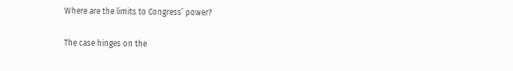Where are the limits to Congress’ power?

The case hinges on the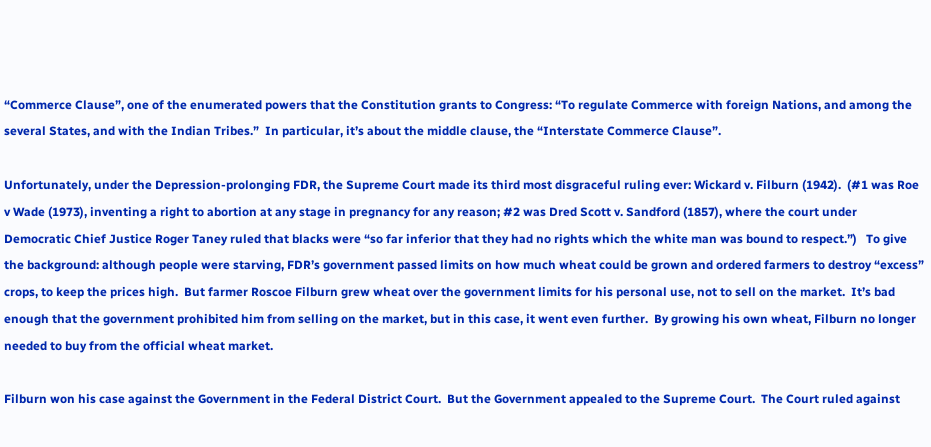“Commerce Clause”, one of the enumerated powers that the Constitution grants to Congress: “To regulate Commerce with foreign Nations, and among the several States, and with the Indian Tribes.”  In particular, it’s about the middle clause, the “Interstate Commerce Clause”.

Unfortunately, under the Depression-prolonging FDR, the Supreme Court made its third most disgraceful ruling ever: Wickard v. Filburn (1942).  (#1 was Roe v Wade (1973), inventing a right to abortion at any stage in pregnancy for any reason; #2 was Dred Scott v. Sandford (1857), where the court under Democratic Chief Justice Roger Taney ruled that blacks were “so far inferior that they had no rights which the white man was bound to respect.”)   To give the background: although people were starving, FDR’s government passed limits on how much wheat could be grown and ordered farmers to destroy “excess” crops, to keep the prices high.  But farmer Roscoe Filburn grew wheat over the government limits for his personal use, not to sell on the market.  It’s bad enough that the government prohibited him from selling on the market, but in this case, it went even further.  By growing his own wheat, Filburn no longer needed to buy from the official wheat market.

Filburn won his case against the Government in the Federal District Court.  But the Government appealed to the Supreme Court.  The Court ruled against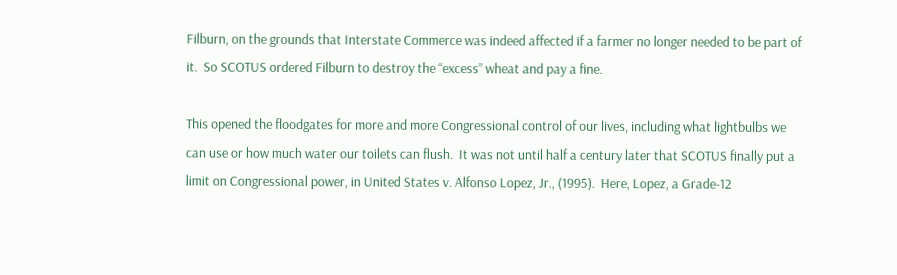Filburn, on the grounds that Interstate Commerce was indeed affected if a farmer no longer needed to be part of it.  So SCOTUS ordered Filburn to destroy the “excess” wheat and pay a fine.

This opened the floodgates for more and more Congressional control of our lives, including what lightbulbs we can use or how much water our toilets can flush.  It was not until half a century later that SCOTUS finally put a limit on Congressional power, in United States v. Alfonso Lopez, Jr., (1995).  Here, Lopez, a Grade-12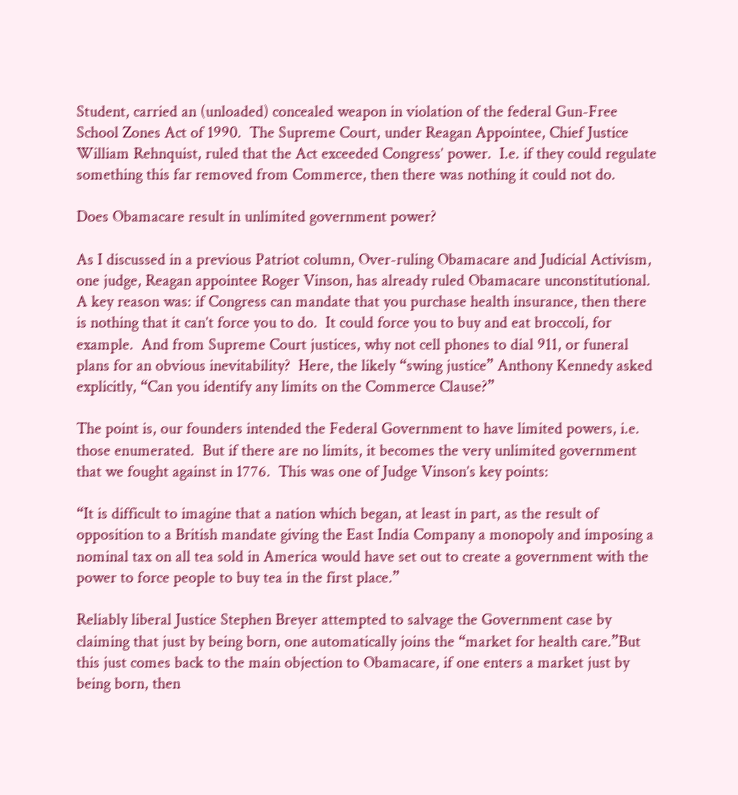Student, carried an (unloaded) concealed weapon in violation of the federal Gun-Free School Zones Act of 1990.  The Supreme Court, under Reagan Appointee, Chief Justice William Rehnquist, ruled that the Act exceeded Congress’ power.  I.e. if they could regulate something this far removed from Commerce, then there was nothing it could not do.

Does Obamacare result in unlimited government power?

As I discussed in a previous Patriot column, Over-ruling Obamacare and Judicial Activism, one judge, Reagan appointee Roger Vinson, has already ruled Obamacare unconstitutional.  A key reason was: if Congress can mandate that you purchase health insurance, then there is nothing that it can’t force you to do.  It could force you to buy and eat broccoli, for example.  And from Supreme Court justices, why not cell phones to dial 911, or funeral plans for an obvious inevitability?  Here, the likely “swing justice” Anthony Kennedy asked explicitly, “Can you identify any limits on the Commerce Clause?”

The point is, our founders intended the Federal Government to have limited powers, i.e. those enumerated.  But if there are no limits, it becomes the very unlimited government that we fought against in 1776.  This was one of Judge Vinson’s key points:

“It is difficult to imagine that a nation which began, at least in part, as the result of opposition to a British mandate giving the East India Company a monopoly and imposing a nominal tax on all tea sold in America would have set out to create a government with the power to force people to buy tea in the first place.”

Reliably liberal Justice Stephen Breyer attempted to salvage the Government case by claiming that just by being born, one automatically joins the “market for health care.”But this just comes back to the main objection to Obamacare, if one enters a market just by being born, then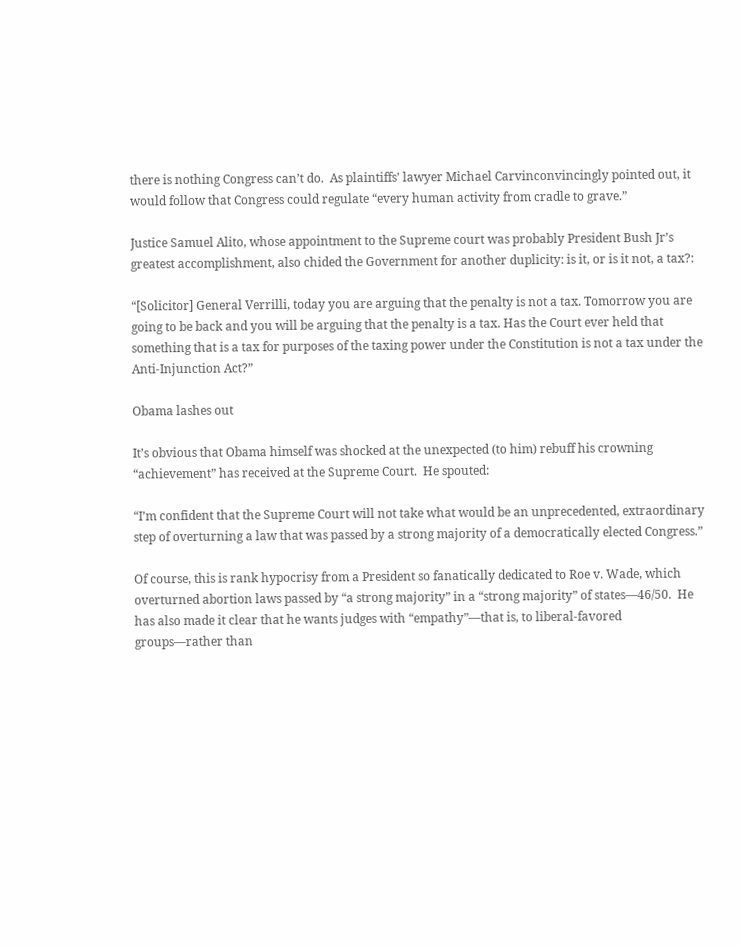there is nothing Congress can’t do.  As plaintiffs’ lawyer Michael Carvinconvincingly pointed out, it would follow that Congress could regulate “every human activity from cradle to grave.”

Justice Samuel Alito, whose appointment to the Supreme court was probably President Bush Jr’s greatest accomplishment, also chided the Government for another duplicity: is it, or is it not, a tax?:

“[Solicitor] General Verrilli, today you are arguing that the penalty is not a tax. Tomorrow you are going to be back and you will be arguing that the penalty is a tax. Has the Court ever held that something that is a tax for purposes of the taxing power under the Constitution is not a tax under the Anti-Injunction Act?”

Obama lashes out

It’s obvious that Obama himself was shocked at the unexpected (to him) rebuff his crowning “achievement” has received at the Supreme Court.  He spouted:

“I’m confident that the Supreme Court will not take what would be an unprecedented, extraordinary step of overturning a law that was passed by a strong majority of a democratically elected Congress.”

Of course, this is rank hypocrisy from a President so fanatically dedicated to Roe v. Wade, which overturned abortion laws passed by “a strong majority” in a “strong majority” of states—46/50.  He has also made it clear that he wants judges with “empathy”—that is, to liberal-favored groups—rather than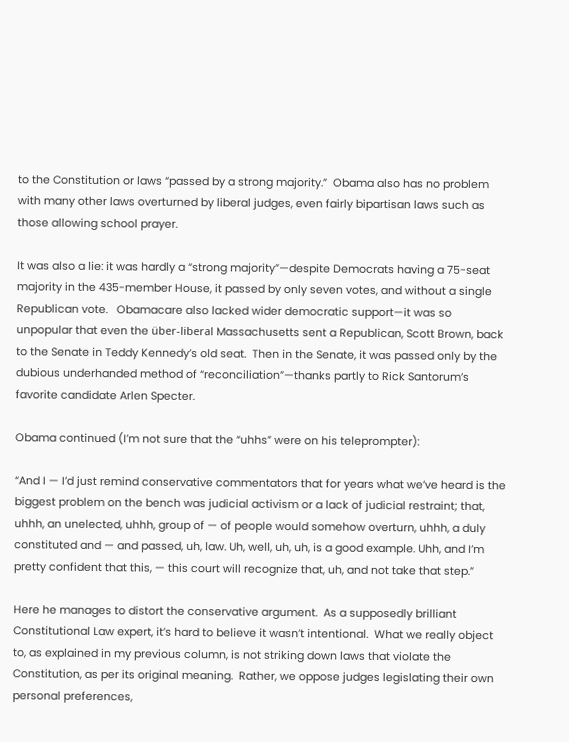to the Constitution or laws “passed by a strong majority.”  Obama also has no problem with many other laws overturned by liberal judges, even fairly bipartisan laws such as those allowing school prayer.

It was also a lie: it was hardly a “strong majority”—despite Democrats having a 75-seat majority in the 435-member House, it passed by only seven votes, and without a single Republican vote.   Obamacare also lacked wider democratic support—it was so unpopular that even the über-liberal Massachusetts sent a Republican, Scott Brown, back to the Senate in Teddy Kennedy’s old seat.  Then in the Senate, it was passed only by the dubious underhanded method of “reconciliation”—thanks partly to Rick Santorum’s favorite candidate Arlen Specter.

Obama continued (I’m not sure that the “uhhs” were on his teleprompter):

“And I — I’d just remind conservative commentators that for years what we’ve heard is the biggest problem on the bench was judicial activism or a lack of judicial restraint; that, uhhh, an unelected, uhhh, group of — of people would somehow overturn, uhhh, a duly constituted and — and passed, uh, law. Uh, well, uh, uh, is a good example. Uhh, and I’m pretty confident that this, — this court will recognize that, uh, and not take that step.”

Here he manages to distort the conservative argument.  As a supposedly brilliant Constitutional Law expert, it’s hard to believe it wasn’t intentional.  What we really object to, as explained in my previous column, is not striking down laws that violate the Constitution, as per its original meaning.  Rather, we oppose judges legislating their own personal preferences,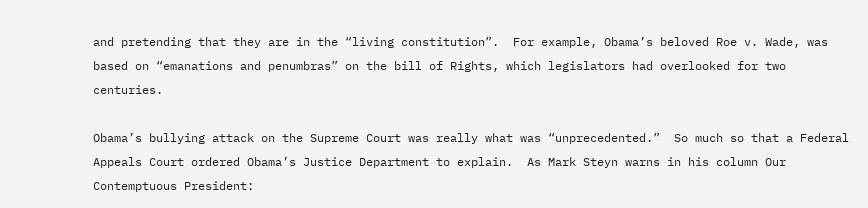and pretending that they are in the “living constitution”.  For example, Obama’s beloved Roe v. Wade, was based on “emanations and penumbras” on the bill of Rights, which legislators had overlooked for two centuries.

Obama’s bullying attack on the Supreme Court was really what was “unprecedented.”  So much so that a Federal Appeals Court ordered Obama’s Justice Department to explain.  As Mark Steyn warns in his column Our Contemptuous President: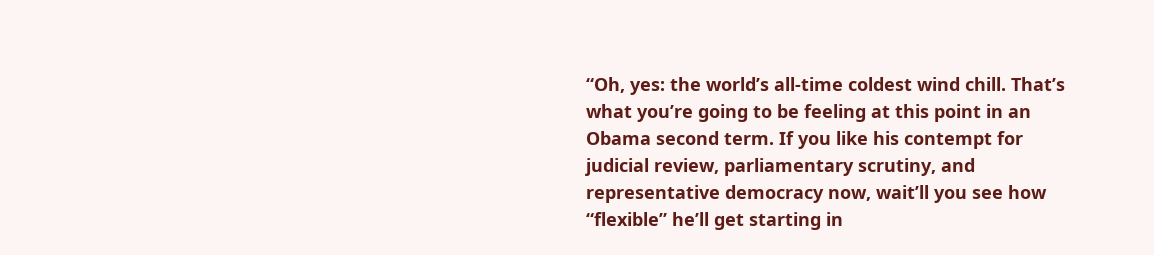“Oh, yes: the world’s all-time coldest wind chill. That’s what you’re going to be feeling at this point in an Obama second term. If you like his contempt for judicial review, parliamentary scrutiny, and representative democracy now, wait’ll you see how “flexible” he’ll get starting in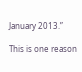January 2013.”

This is one reason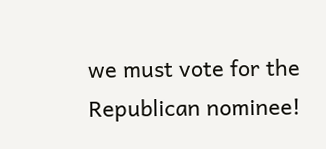we must vote for the Republican nominee!